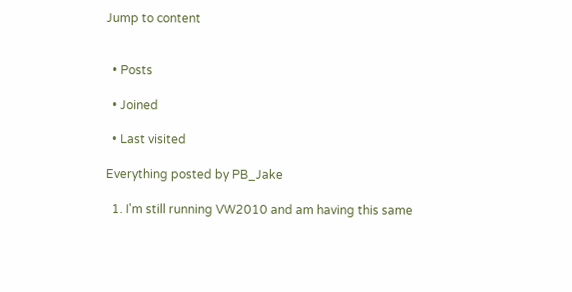Jump to content


  • Posts

  • Joined

  • Last visited

Everything posted by PB_Jake

  1. I'm still running VW2010 and am having this same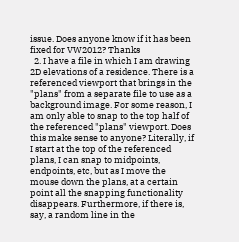issue. Does anyone know if it has been fixed for VW2012? Thanks
  2. I have a file in which I am drawing 2D elevations of a residence. There is a referenced viewport that brings in the "plans" from a separate file to use as a background image. For some reason, I am only able to snap to the top half of the referenced "plans" viewport. Does this make sense to anyone? Literally, if I start at the top of the referenced plans, I can snap to midpoints, endpoints, etc, but as I move the mouse down the plans, at a certain point all the snapping functionality disappears. Furthermore, if there is, say, a random line in the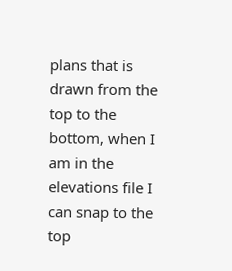plans that is drawn from the top to the bottom, when I am in the elevations file I can snap to the top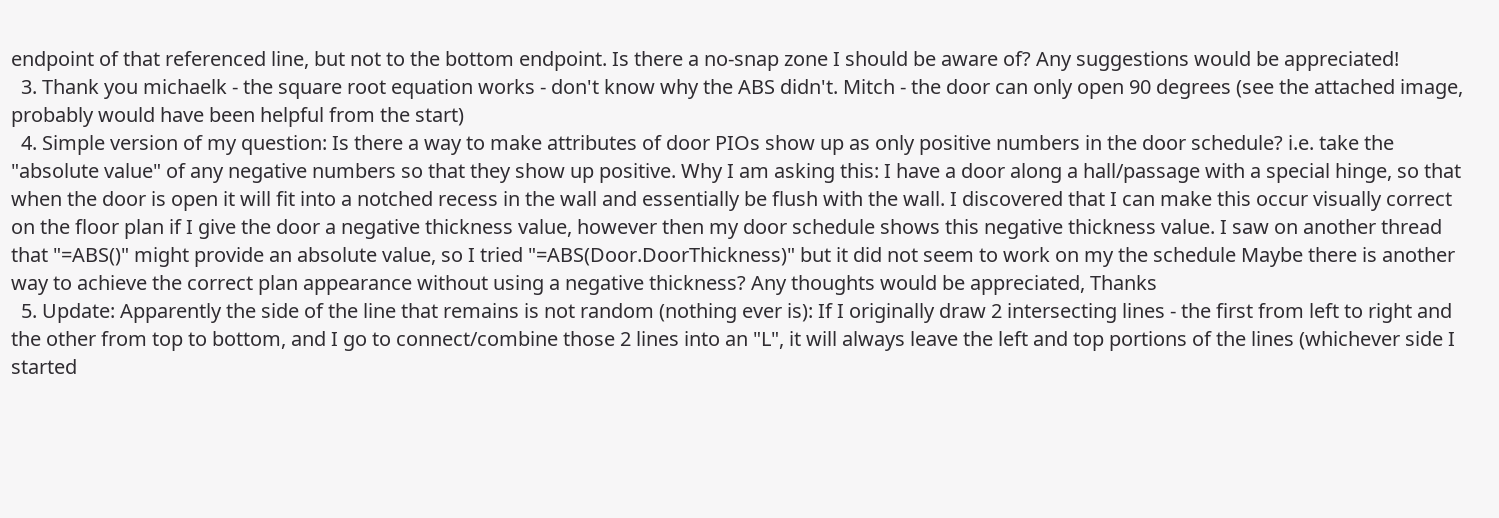endpoint of that referenced line, but not to the bottom endpoint. Is there a no-snap zone I should be aware of? Any suggestions would be appreciated!
  3. Thank you michaelk - the square root equation works - don't know why the ABS didn't. Mitch - the door can only open 90 degrees (see the attached image, probably would have been helpful from the start)
  4. Simple version of my question: Is there a way to make attributes of door PIOs show up as only positive numbers in the door schedule? i.e. take the "absolute value" of any negative numbers so that they show up positive. Why I am asking this: I have a door along a hall/passage with a special hinge, so that when the door is open it will fit into a notched recess in the wall and essentially be flush with the wall. I discovered that I can make this occur visually correct on the floor plan if I give the door a negative thickness value, however then my door schedule shows this negative thickness value. I saw on another thread that "=ABS()" might provide an absolute value, so I tried "=ABS(Door.DoorThickness)" but it did not seem to work on my the schedule Maybe there is another way to achieve the correct plan appearance without using a negative thickness? Any thoughts would be appreciated, Thanks
  5. Update: Apparently the side of the line that remains is not random (nothing ever is): If I originally draw 2 intersecting lines - the first from left to right and the other from top to bottom, and I go to connect/combine those 2 lines into an "L", it will always leave the left and top portions of the lines (whichever side I started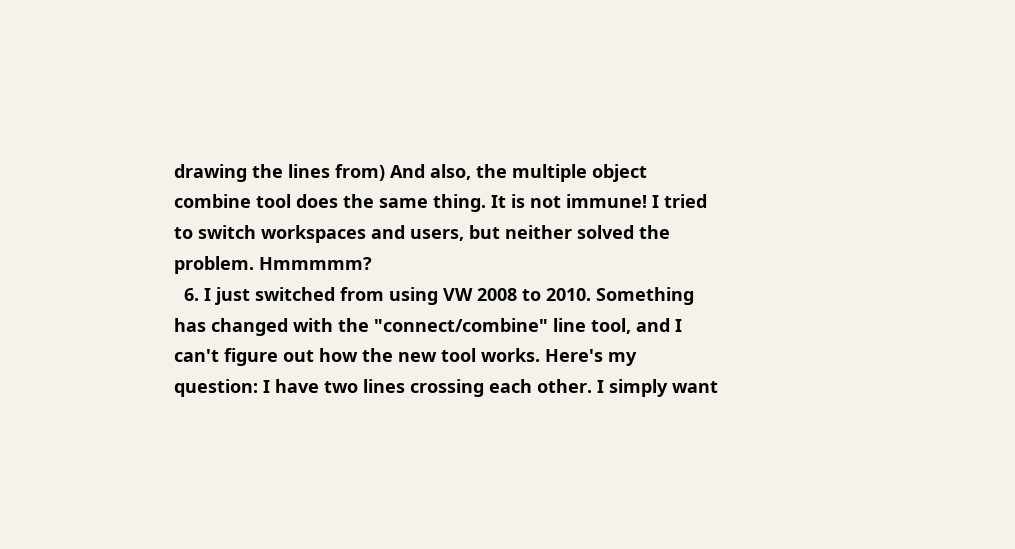drawing the lines from) And also, the multiple object combine tool does the same thing. It is not immune! I tried to switch workspaces and users, but neither solved the problem. Hmmmmm?
  6. I just switched from using VW 2008 to 2010. Something has changed with the "connect/combine" line tool, and I can't figure out how the new tool works. Here's my question: I have two lines crossing each other. I simply want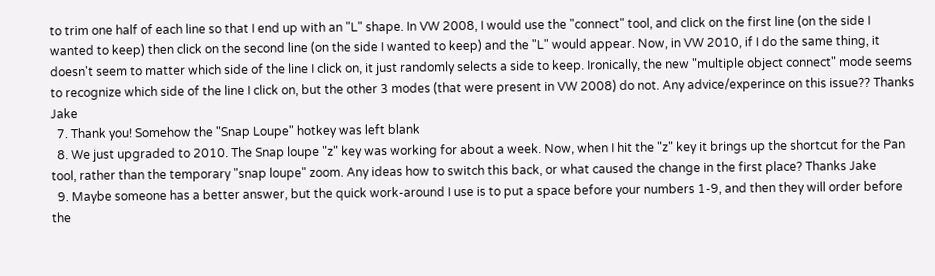to trim one half of each line so that I end up with an "L" shape. In VW 2008, I would use the "connect" tool, and click on the first line (on the side I wanted to keep) then click on the second line (on the side I wanted to keep) and the "L" would appear. Now, in VW 2010, if I do the same thing, it doesn't seem to matter which side of the line I click on, it just randomly selects a side to keep. Ironically, the new "multiple object connect" mode seems to recognize which side of the line I click on, but the other 3 modes (that were present in VW 2008) do not. Any advice/experince on this issue?? Thanks Jake
  7. Thank you! Somehow the "Snap Loupe" hotkey was left blank
  8. We just upgraded to 2010. The Snap loupe "z" key was working for about a week. Now, when I hit the "z" key it brings up the shortcut for the Pan tool, rather than the temporary "snap loupe" zoom. Any ideas how to switch this back, or what caused the change in the first place? Thanks Jake
  9. Maybe someone has a better answer, but the quick work-around I use is to put a space before your numbers 1-9, and then they will order before the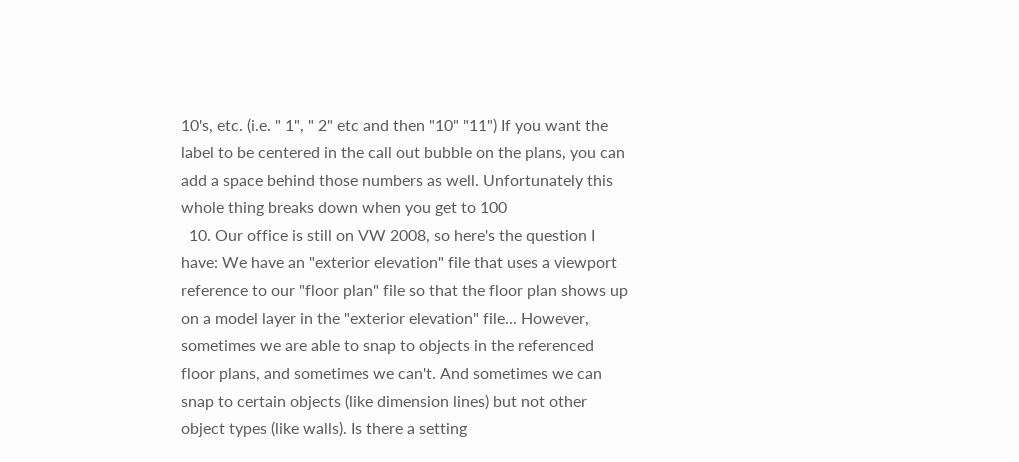10's, etc. (i.e. " 1", " 2" etc and then "10" "11") If you want the label to be centered in the call out bubble on the plans, you can add a space behind those numbers as well. Unfortunately this whole thing breaks down when you get to 100
  10. Our office is still on VW 2008, so here's the question I have: We have an "exterior elevation" file that uses a viewport reference to our "floor plan" file so that the floor plan shows up on a model layer in the "exterior elevation" file... However, sometimes we are able to snap to objects in the referenced floor plans, and sometimes we can't. And sometimes we can snap to certain objects (like dimension lines) but not other object types (like walls). Is there a setting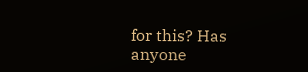for this? Has anyone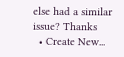else had a similar issue? Thanks
  • Create New...